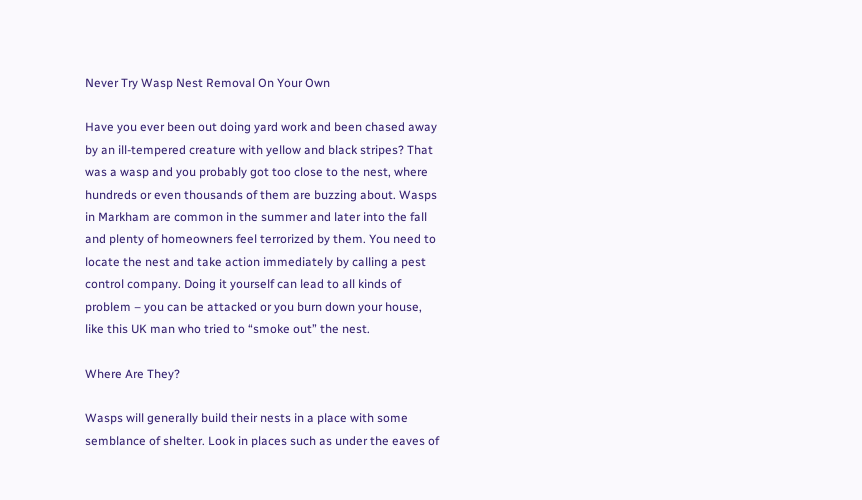Never Try Wasp Nest Removal On Your Own

Have you ever been out doing yard work and been chased away by an ill-tempered creature with yellow and black stripes? That was a wasp and you probably got too close to the nest, where hundreds or even thousands of them are buzzing about. Wasps in Markham are common in the summer and later into the fall and plenty of homeowners feel terrorized by them. You need to locate the nest and take action immediately by calling a pest control company. Doing it yourself can lead to all kinds of problem – you can be attacked or you burn down your house, like this UK man who tried to “smoke out” the nest.

Where Are They?

Wasps will generally build their nests in a place with some semblance of shelter. Look in places such as under the eaves of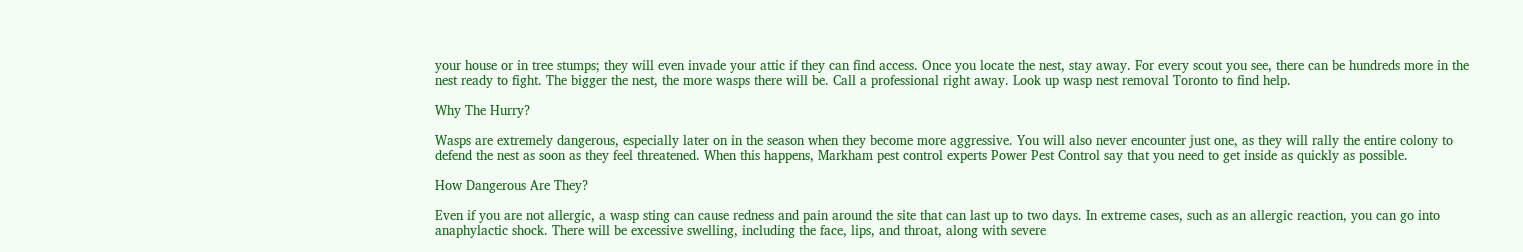your house or in tree stumps; they will even invade your attic if they can find access. Once you locate the nest, stay away. For every scout you see, there can be hundreds more in the nest ready to fight. The bigger the nest, the more wasps there will be. Call a professional right away. Look up wasp nest removal Toronto to find help.

Why The Hurry?

Wasps are extremely dangerous, especially later on in the season when they become more aggressive. You will also never encounter just one, as they will rally the entire colony to defend the nest as soon as they feel threatened. When this happens, Markham pest control experts Power Pest Control say that you need to get inside as quickly as possible.

How Dangerous Are They?

Even if you are not allergic, a wasp sting can cause redness and pain around the site that can last up to two days. In extreme cases, such as an allergic reaction, you can go into anaphylactic shock. There will be excessive swelling, including the face, lips, and throat, along with severe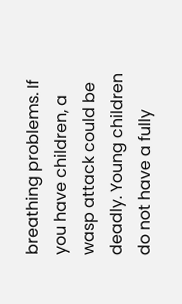breathing problems. If you have children, a wasp attack could be deadly. Young children do not have a fully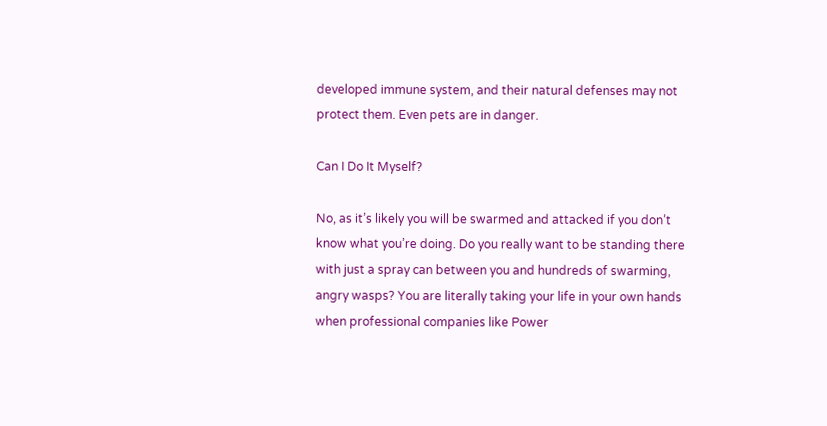developed immune system, and their natural defenses may not protect them. Even pets are in danger.

Can I Do It Myself?

No, as it’s likely you will be swarmed and attacked if you don’t know what you’re doing. Do you really want to be standing there with just a spray can between you and hundreds of swarming, angry wasps? You are literally taking your life in your own hands when professional companies like Power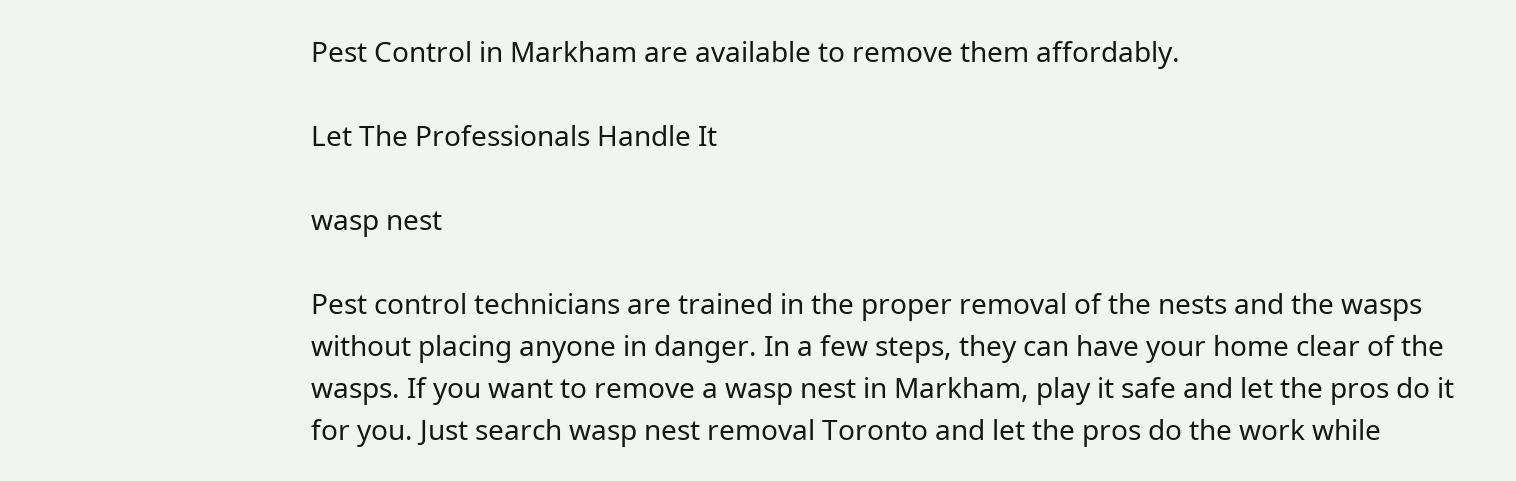Pest Control in Markham are available to remove them affordably.

Let The Professionals Handle It

wasp nest

Pest control technicians are trained in the proper removal of the nests and the wasps without placing anyone in danger. In a few steps, they can have your home clear of the wasps. If you want to remove a wasp nest in Markham, play it safe and let the pros do it for you. Just search wasp nest removal Toronto and let the pros do the work while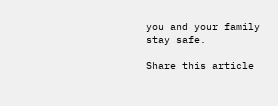you and your family stay safe.

Share this article